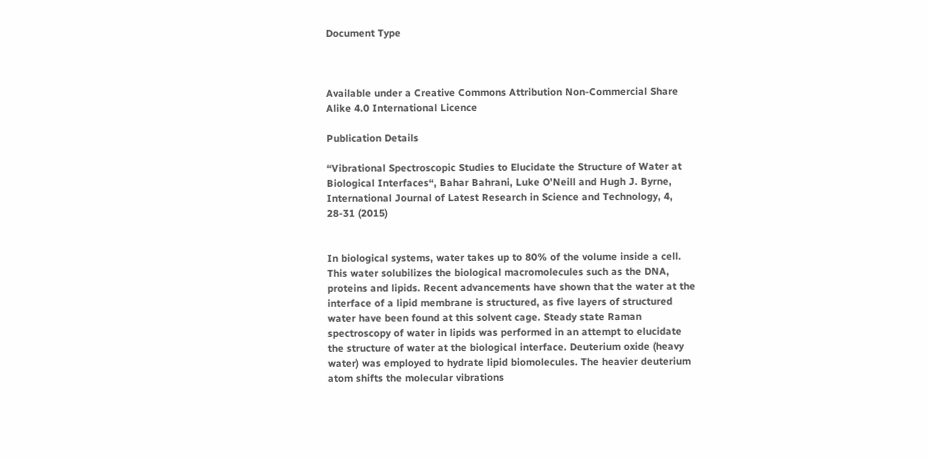Document Type



Available under a Creative Commons Attribution Non-Commercial Share Alike 4.0 International Licence

Publication Details

“Vibrational Spectroscopic Studies to Elucidate the Structure of Water at Biological Interfaces“, Bahar Bahrani, Luke O’Neill and Hugh J. Byrne, International Journal of Latest Research in Science and Technology, 4, 28-31 (2015)


In biological systems, water takes up to 80% of the volume inside a cell. This water solubilizes the biological macromolecules such as the DNA, proteins and lipids. Recent advancements have shown that the water at the interface of a lipid membrane is structured, as five layers of structured water have been found at this solvent cage. Steady state Raman spectroscopy of water in lipids was performed in an attempt to elucidate the structure of water at the biological interface. Deuterium oxide (heavy water) was employed to hydrate lipid biomolecules. The heavier deuterium atom shifts the molecular vibrations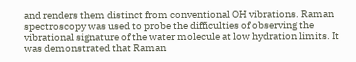and renders them distinct from conventional OH vibrations. Raman spectroscopy was used to probe the difficulties of observing the vibrational signature of the water molecule at low hydration limits. It was demonstrated that Raman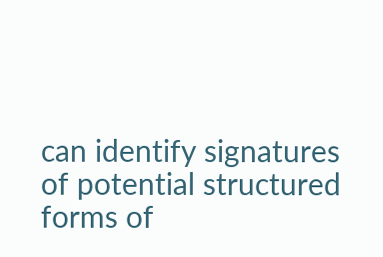can identify signatures of potential structured forms of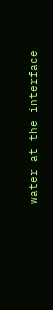water at the interface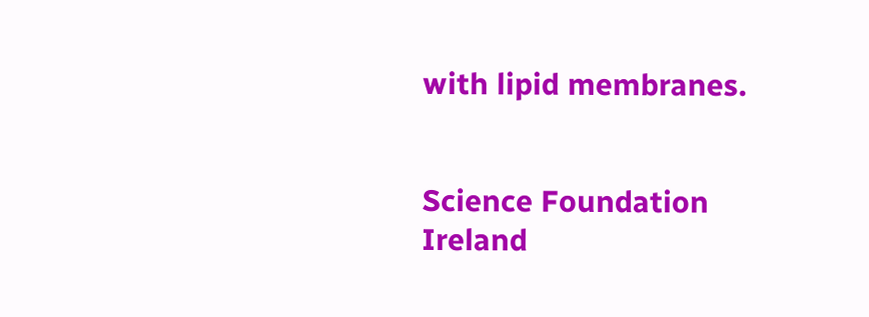with lipid membranes.


Science Foundation Ireland